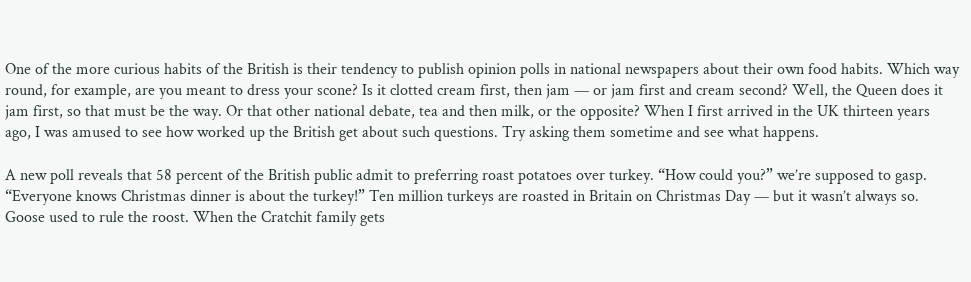One of the more curious habits of the British is their tendency to publish opinion polls in national newspapers about their own food habits. Which way round, for example, are you meant to dress your scone? Is it clotted cream first, then jam — or jam first and cream second? Well, the Queen does it jam first, so that must be the way. Or that other national debate, tea and then milk, or the opposite? When I first arrived in the UK thirteen years ago, I was amused to see how worked up the British get about such questions. Try asking them sometime and see what happens.

A new poll reveals that 58 percent of the British public admit to preferring roast potatoes over turkey. “How could you?” we’re supposed to gasp. “Everyone knows Christmas dinner is about the turkey!” Ten million turkeys are roasted in Britain on Christmas Day — but it wasn’t always so. Goose used to rule the roost. When the Cratchit family gets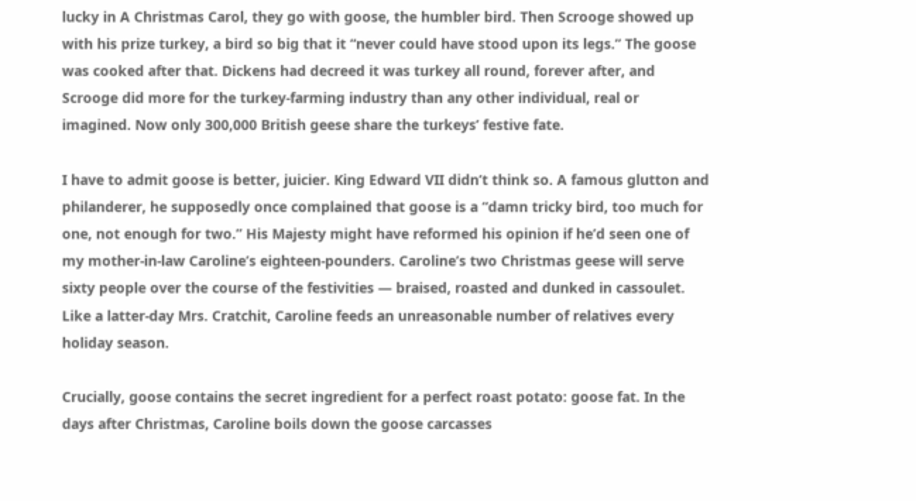lucky in A Christmas Carol, they go with goose, the humbler bird. Then Scrooge showed up with his prize turkey, a bird so big that it “never could have stood upon its legs.” The goose was cooked after that. Dickens had decreed it was turkey all round, forever after, and Scrooge did more for the turkey-farming industry than any other individual, real or imagined. Now only 300,000 British geese share the turkeys’ festive fate.

I have to admit goose is better, juicier. King Edward VII didn’t think so. A famous glutton and philanderer, he supposedly once complained that goose is a “damn tricky bird, too much for one, not enough for two.” His Majesty might have reformed his opinion if he’d seen one of my mother-in-law Caroline’s eighteen-pounders. Caroline’s two Christmas geese will serve sixty people over the course of the festivities — braised, roasted and dunked in cassoulet. Like a latter-day Mrs. Cratchit, Caroline feeds an unreasonable number of relatives every holiday season.

Crucially, goose contains the secret ingredient for a perfect roast potato: goose fat. In the days after Christmas, Caroline boils down the goose carcasses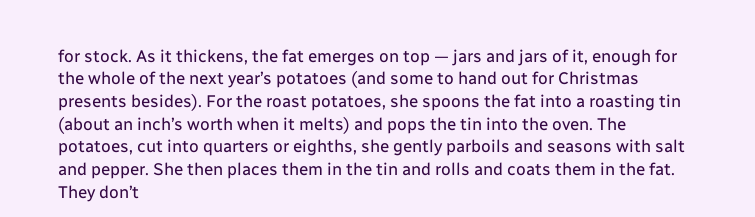for stock. As it thickens, the fat emerges on top — jars and jars of it, enough for the whole of the next year’s potatoes (and some to hand out for Christmas presents besides). For the roast potatoes, she spoons the fat into a roasting tin (about an inch’s worth when it melts) and pops the tin into the oven. The potatoes, cut into quarters or eighths, she gently parboils and seasons with salt and pepper. She then places them in the tin and rolls and coats them in the fat. They don’t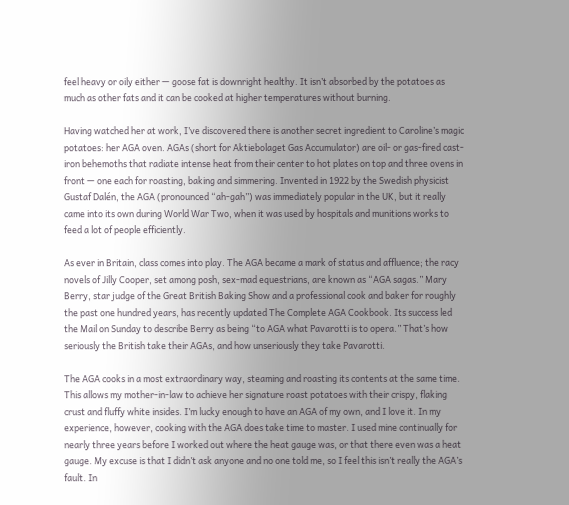feel heavy or oily either — goose fat is downright healthy. It isn’t absorbed by the potatoes as much as other fats and it can be cooked at higher temperatures without burning.

Having watched her at work, I’ve discovered there is another secret ingredient to Caroline’s magic potatoes: her AGA oven. AGAs (short for Aktiebolaget Gas Accumulator) are oil- or gas-fired cast-iron behemoths that radiate intense heat from their center to hot plates on top and three ovens in front — one each for roasting, baking and simmering. Invented in 1922 by the Swedish physicist Gustaf Dalén, the AGA (pronounced “ah-gah”) was immediately popular in the UK, but it really came into its own during World War Two, when it was used by hospitals and munitions works to feed a lot of people efficiently.

As ever in Britain, class comes into play. The AGA became a mark of status and affluence; the racy novels of Jilly Cooper, set among posh, sex-mad equestrians, are known as “AGA sagas.” Mary Berry, star judge of the Great British Baking Show and a professional cook and baker for roughly the past one hundred years, has recently updated The Complete AGA Cookbook. Its success led the Mail on Sunday to describe Berry as being “to AGA what Pavarotti is to opera.” That’s how seriously the British take their AGAs, and how unseriously they take Pavarotti.

The AGA cooks in a most extraordinary way, steaming and roasting its contents at the same time. This allows my mother-in-law to achieve her signature roast potatoes with their crispy, flaking crust and fluffy white insides. I’m lucky enough to have an AGA of my own, and I love it. In my experience, however, cooking with the AGA does take time to master. I used mine continually for nearly three years before I worked out where the heat gauge was, or that there even was a heat gauge. My excuse is that I didn’t ask anyone and no one told me, so I feel this isn’t really the AGA’s fault. In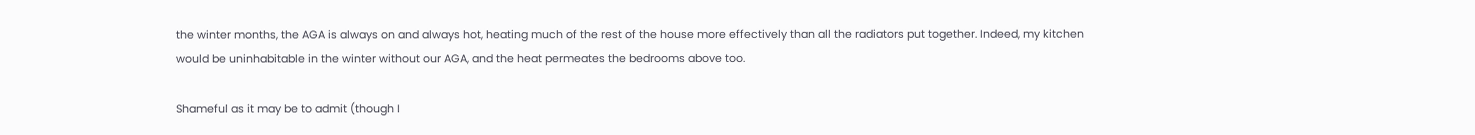the winter months, the AGA is always on and always hot, heating much of the rest of the house more effectively than all the radiators put together. Indeed, my kitchen would be uninhabitable in the winter without our AGA, and the heat permeates the bedrooms above too.

Shameful as it may be to admit (though I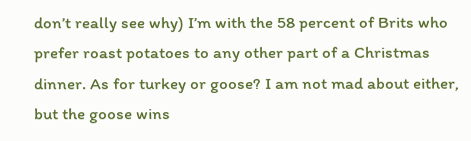don’t really see why) I’m with the 58 percent of Brits who prefer roast potatoes to any other part of a Christmas dinner. As for turkey or goose? I am not mad about either, but the goose wins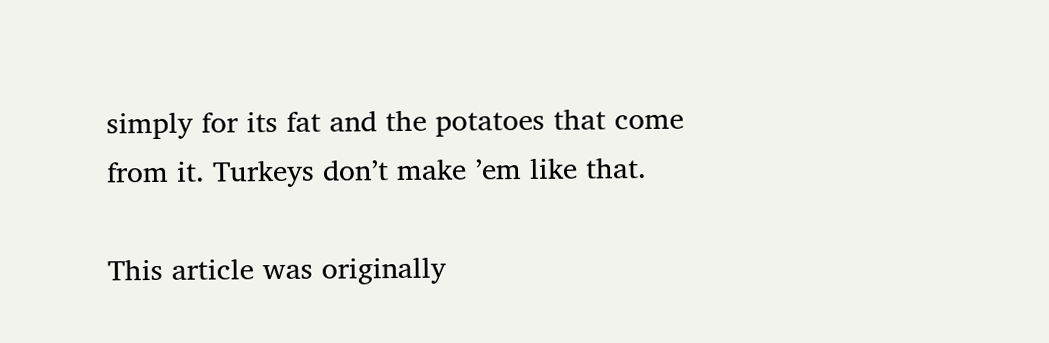simply for its fat and the potatoes that come from it. Turkeys don’t make ’em like that.

This article was originally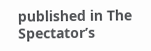published in The Spectator’s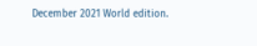December 2021 World edition.